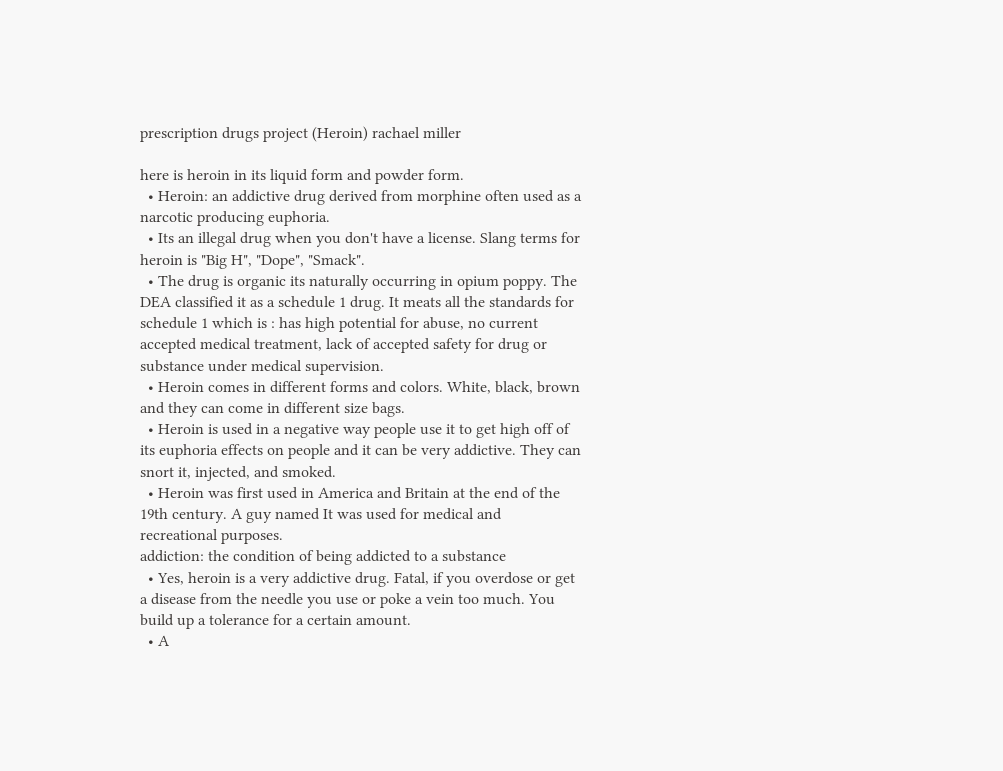prescription drugs project (Heroin) rachael miller

here is heroin in its liquid form and powder form.
  • Heroin: an addictive drug derived from morphine often used as a narcotic producing euphoria.
  • Its an illegal drug when you don't have a license. Slang terms for heroin is "Big H", "Dope", "Smack".
  • The drug is organic its naturally occurring in opium poppy. The DEA classified it as a schedule 1 drug. It meats all the standards for schedule 1 which is : has high potential for abuse, no current accepted medical treatment, lack of accepted safety for drug or substance under medical supervision.
  • Heroin comes in different forms and colors. White, black, brown and they can come in different size bags.
  • Heroin is used in a negative way people use it to get high off of its euphoria effects on people and it can be very addictive. They can snort it, injected, and smoked.
  • Heroin was first used in America and Britain at the end of the 19th century. A guy named It was used for medical and recreational purposes.
addiction: the condition of being addicted to a substance
  • Yes, heroin is a very addictive drug. Fatal, if you overdose or get a disease from the needle you use or poke a vein too much. You build up a tolerance for a certain amount.
  • A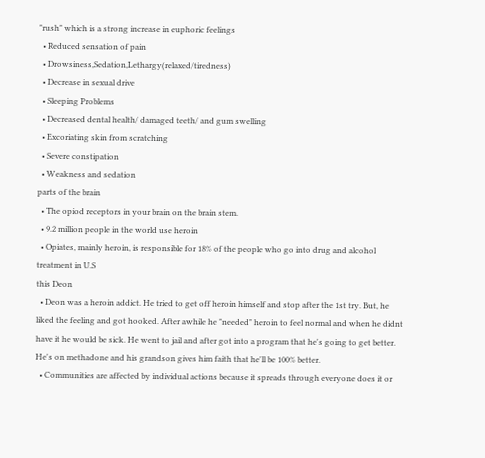"rush" which is a strong increase in euphoric feelings
  • Reduced sensation of pain
  • Drowsiness,Sedation,Lethargy(relaxed/tiredness)
  • Decrease in sexual drive
  • Sleeping Problems
  • Decreased dental health/ damaged teeth/ and gum swelling
  • Excoriating skin from scratching
  • Severe constipation
  • Weakness and sedation
parts of the brain
  • The opiod receptors in your brain on the brain stem.
  • 9.2 million people in the world use heroin
  • Opiates, mainly heroin, is responsible for 18% of the people who go into drug and alcohol treatment in U.S
this Deon
  • Deon was a heroin addict. He tried to get off heroin himself and stop after the 1st try. But, he liked the feeling and got hooked. After awhile he "needed" heroin to feel normal and when he didnt have it he would be sick. He went to jail and after got into a program that he's going to get better. He's on methadone and his grandson gives him faith that he'll be 100% better.
  • Communities are affected by individual actions because it spreads through everyone does it or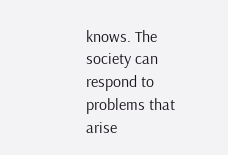knows. The society can respond to problems that arise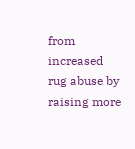from increased rug abuse by raising more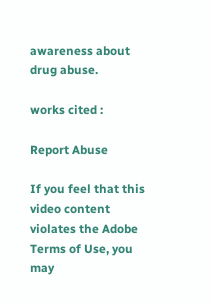awareness about drug abuse.

works cited :

Report Abuse

If you feel that this video content violates the Adobe Terms of Use, you may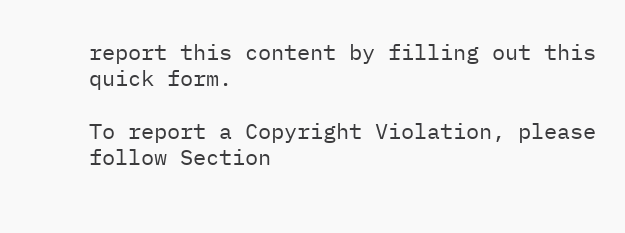report this content by filling out this quick form.

To report a Copyright Violation, please follow Section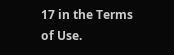17 in the Terms of Use.